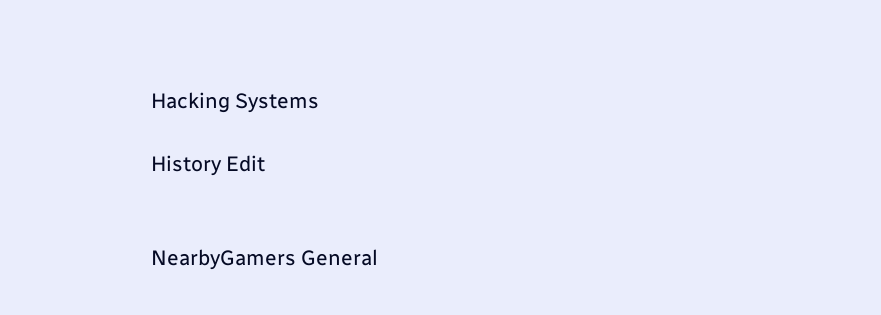Hacking Systems

History Edit


NearbyGamers General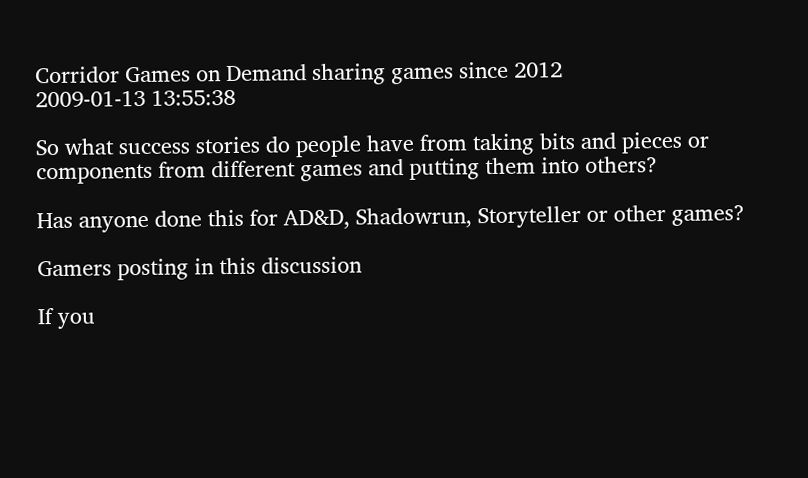Corridor Games on Demand sharing games since 2012
2009-01-13 13:55:38

So what success stories do people have from taking bits and pieces or components from different games and putting them into others?

Has anyone done this for AD&D, Shadowrun, Storyteller or other games?

Gamers posting in this discussion

If you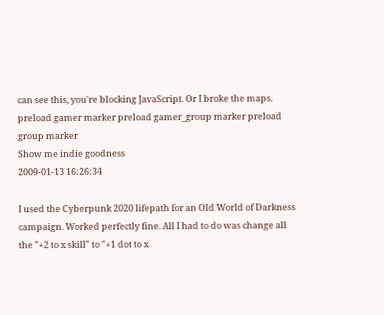can see this, you're blocking JavaScript. Or I broke the maps.
preload gamer marker preload gamer_group marker preload group marker
Show me indie goodness
2009-01-13 16:26:34

I used the Cyberpunk 2020 lifepath for an Old World of Darkness campaign. Worked perfectly fine. All I had to do was change all the "+2 to x skill" to "+1 dot to x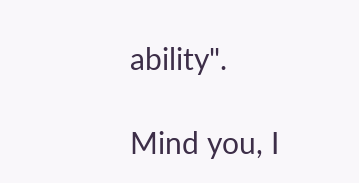ability".

Mind you, I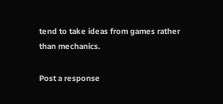tend to take ideas from games rather than mechanics.

Post a response